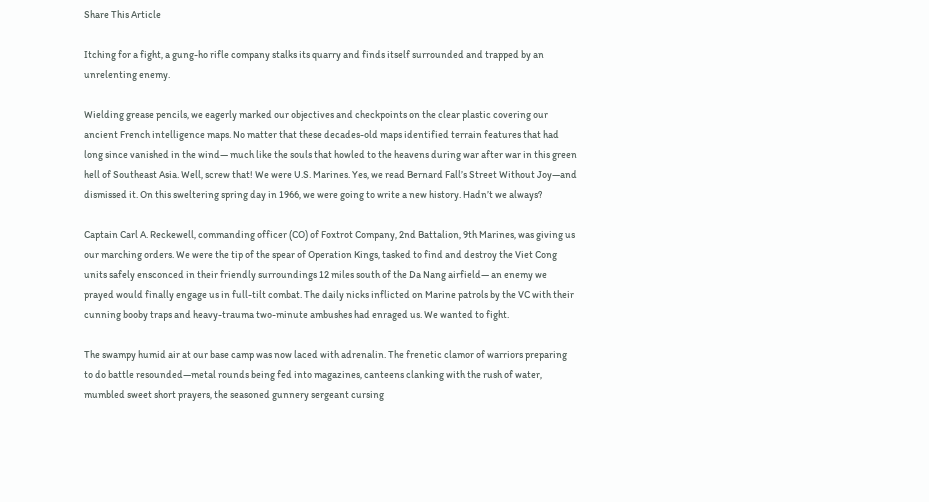Share This Article

Itching for a fight, a gung-ho rifle company stalks its quarry and finds itself surrounded and trapped by an unrelenting enemy.

Wielding grease pencils, we eagerly marked our objectives and checkpoints on the clear plastic covering our ancient French intelligence maps. No matter that these decades-old maps identified terrain features that had long since vanished in the wind— much like the souls that howled to the heavens during war after war in this green hell of Southeast Asia. Well, screw that! We were U.S. Marines. Yes, we read Bernard Fall’s Street Without Joy—and dismissed it. On this sweltering spring day in 1966, we were going to write a new history. Hadn’t we always?

Captain Carl A. Reckewell, commanding officer (CO) of Foxtrot Company, 2nd Battalion, 9th Marines, was giving us our marching orders. We were the tip of the spear of Operation Kings, tasked to find and destroy the Viet Cong units safely ensconced in their friendly surroundings 12 miles south of the Da Nang airfield— an enemy we prayed would finally engage us in full-tilt combat. The daily nicks inflicted on Marine patrols by the VC with their cunning booby traps and heavy-trauma two-minute ambushes had enraged us. We wanted to fight.

The swampy humid air at our base camp was now laced with adrenalin. The frenetic clamor of warriors preparing to do battle resounded—metal rounds being fed into magazines, canteens clanking with the rush of water, mumbled sweet short prayers, the seasoned gunnery sergeant cursing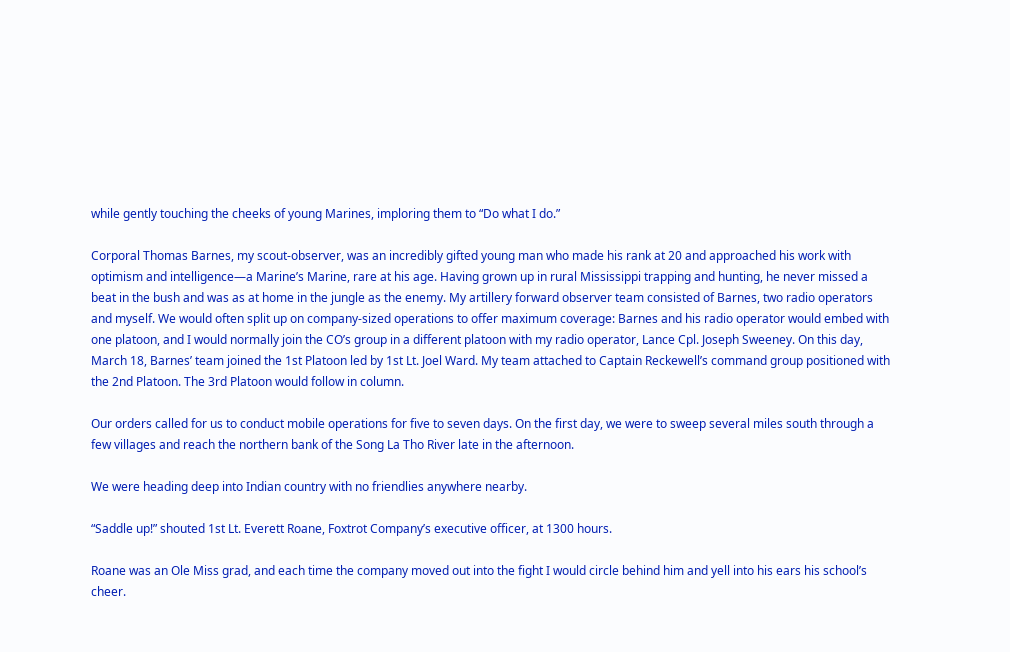while gently touching the cheeks of young Marines, imploring them to “Do what I do.”

Corporal Thomas Barnes, my scout-observer, was an incredibly gifted young man who made his rank at 20 and approached his work with optimism and intelligence—a Marine’s Marine, rare at his age. Having grown up in rural Mississippi trapping and hunting, he never missed a beat in the bush and was as at home in the jungle as the enemy. My artillery forward observer team consisted of Barnes, two radio operators and myself. We would often split up on company-sized operations to offer maximum coverage: Barnes and his radio operator would embed with one platoon, and I would normally join the CO’s group in a different platoon with my radio operator, Lance Cpl. Joseph Sweeney. On this day, March 18, Barnes’ team joined the 1st Platoon led by 1st Lt. Joel Ward. My team attached to Captain Reckewell’s command group positioned with the 2nd Platoon. The 3rd Platoon would follow in column.

Our orders called for us to conduct mobile operations for five to seven days. On the first day, we were to sweep several miles south through a few villages and reach the northern bank of the Song La Tho River late in the afternoon.

We were heading deep into Indian country with no friendlies anywhere nearby.

“Saddle up!” shouted 1st Lt. Everett Roane, Foxtrot Company’s executive officer, at 1300 hours.

Roane was an Ole Miss grad, and each time the company moved out into the fight I would circle behind him and yell into his ears his school’s cheer.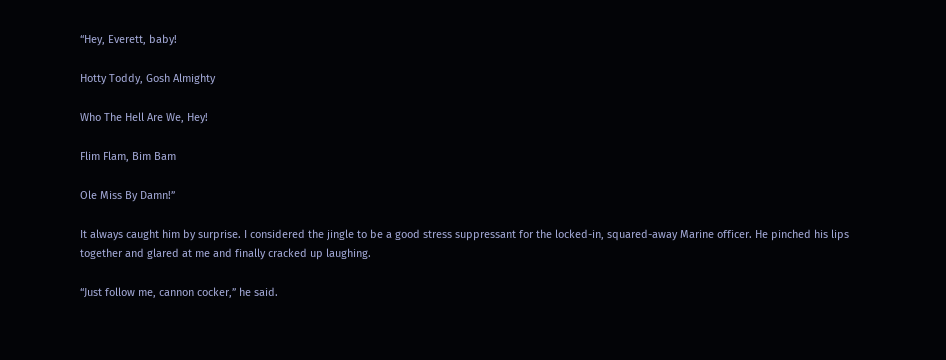“Hey, Everett, baby!

Hotty Toddy, Gosh Almighty

Who The Hell Are We, Hey!

Flim Flam, Bim Bam

Ole Miss By Damn!”

It always caught him by surprise. I considered the jingle to be a good stress suppressant for the locked-in, squared-away Marine officer. He pinched his lips together and glared at me and finally cracked up laughing.

“Just follow me, cannon cocker,” he said.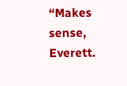“Makes sense, Everett.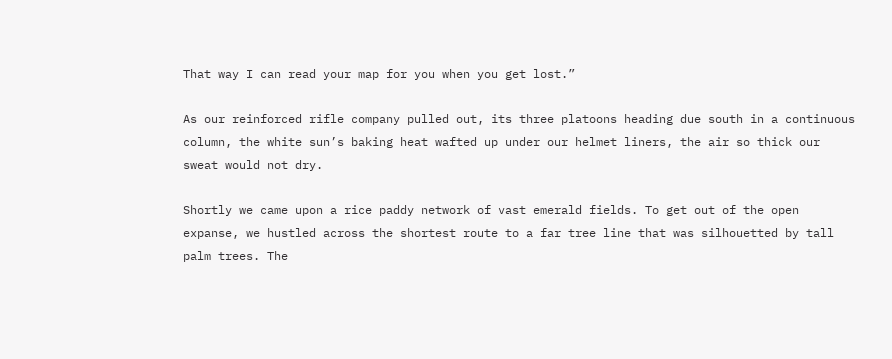That way I can read your map for you when you get lost.”

As our reinforced rifle company pulled out, its three platoons heading due south in a continuous column, the white sun’s baking heat wafted up under our helmet liners, the air so thick our sweat would not dry.

Shortly we came upon a rice paddy network of vast emerald fields. To get out of the open expanse, we hustled across the shortest route to a far tree line that was silhouetted by tall palm trees. The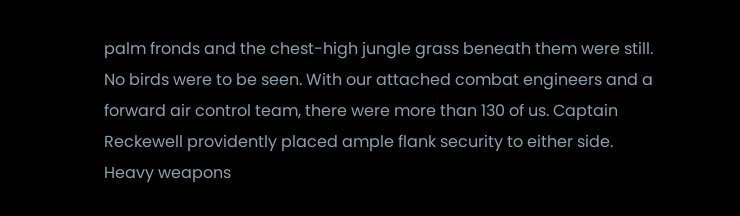palm fronds and the chest-high jungle grass beneath them were still. No birds were to be seen. With our attached combat engineers and a forward air control team, there were more than 130 of us. Captain Reckewell providently placed ample flank security to either side. Heavy weapons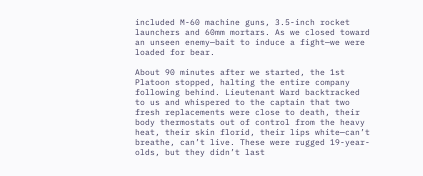included M-60 machine guns, 3.5-inch rocket launchers and 60mm mortars. As we closed toward an unseen enemy—bait to induce a fight—we were loaded for bear.

About 90 minutes after we started, the 1st Platoon stopped, halting the entire company following behind. Lieutenant Ward backtracked to us and whispered to the captain that two fresh replacements were close to death, their body thermostats out of control from the heavy heat, their skin florid, their lips white—can’t breathe, can’t live. These were rugged 19-year-olds, but they didn’t last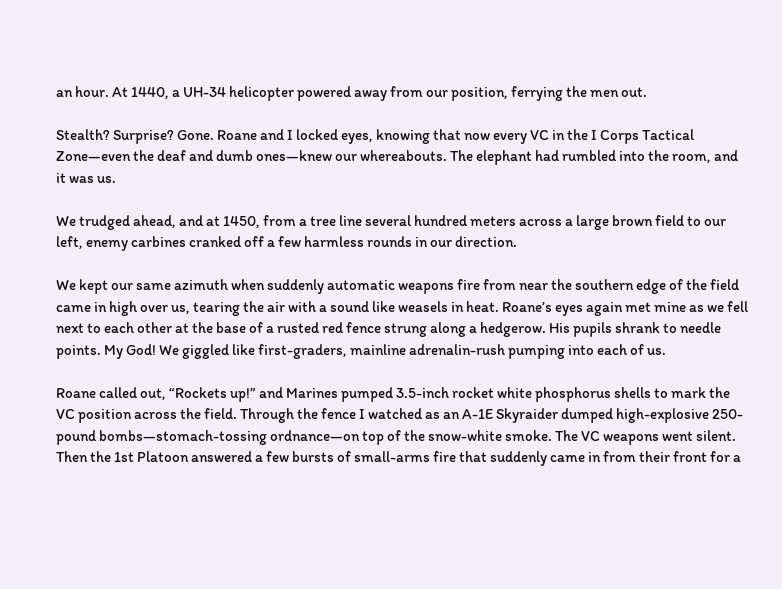an hour. At 1440, a UH-34 helicopter powered away from our position, ferrying the men out.

Stealth? Surprise? Gone. Roane and I locked eyes, knowing that now every VC in the I Corps Tactical Zone—even the deaf and dumb ones—knew our whereabouts. The elephant had rumbled into the room, and it was us.

We trudged ahead, and at 1450, from a tree line several hundred meters across a large brown field to our left, enemy carbines cranked off a few harmless rounds in our direction.

We kept our same azimuth when suddenly automatic weapons fire from near the southern edge of the field came in high over us, tearing the air with a sound like weasels in heat. Roane’s eyes again met mine as we fell next to each other at the base of a rusted red fence strung along a hedgerow. His pupils shrank to needle points. My God! We giggled like first-graders, mainline adrenalin-rush pumping into each of us.

Roane called out, “Rockets up!” and Marines pumped 3.5-inch rocket white phosphorus shells to mark the VC position across the field. Through the fence I watched as an A-1E Skyraider dumped high-explosive 250- pound bombs—stomach-tossing ordnance—on top of the snow-white smoke. The VC weapons went silent. Then the 1st Platoon answered a few bursts of small-arms fire that suddenly came in from their front for a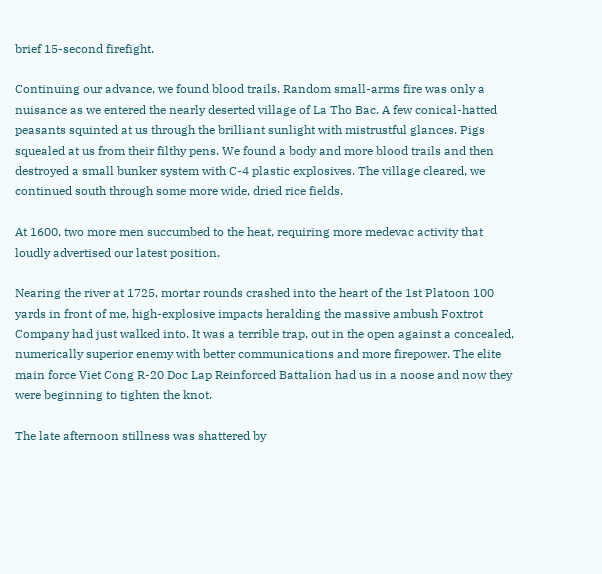brief 15-second firefight.

Continuing our advance, we found blood trails. Random small-arms fire was only a nuisance as we entered the nearly deserted village of La Tho Bac. A few conical-hatted peasants squinted at us through the brilliant sunlight with mistrustful glances. Pigs squealed at us from their filthy pens. We found a body and more blood trails and then destroyed a small bunker system with C-4 plastic explosives. The village cleared, we continued south through some more wide, dried rice fields.

At 1600, two more men succumbed to the heat, requiring more medevac activity that loudly advertised our latest position.

Nearing the river at 1725, mortar rounds crashed into the heart of the 1st Platoon 100 yards in front of me, high-explosive impacts heralding the massive ambush Foxtrot Company had just walked into. It was a terrible trap, out in the open against a concealed, numerically superior enemy with better communications and more firepower. The elite main force Viet Cong R-20 Doc Lap Reinforced Battalion had us in a noose and now they were beginning to tighten the knot.

The late afternoon stillness was shattered by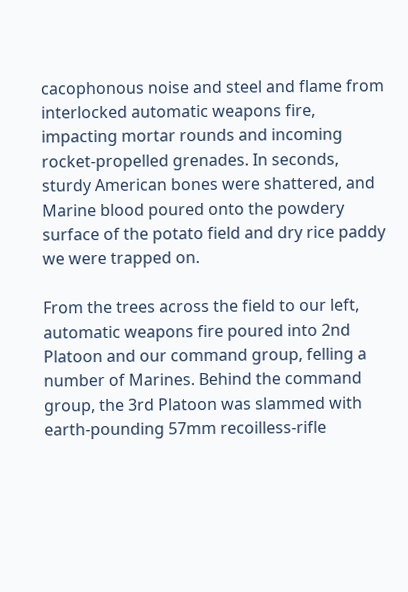cacophonous noise and steel and flame from interlocked automatic weapons fire, impacting mortar rounds and incoming rocket-propelled grenades. In seconds, sturdy American bones were shattered, and Marine blood poured onto the powdery surface of the potato field and dry rice paddy we were trapped on.

From the trees across the field to our left, automatic weapons fire poured into 2nd Platoon and our command group, felling a number of Marines. Behind the command group, the 3rd Platoon was slammed with earth-pounding 57mm recoilless-rifle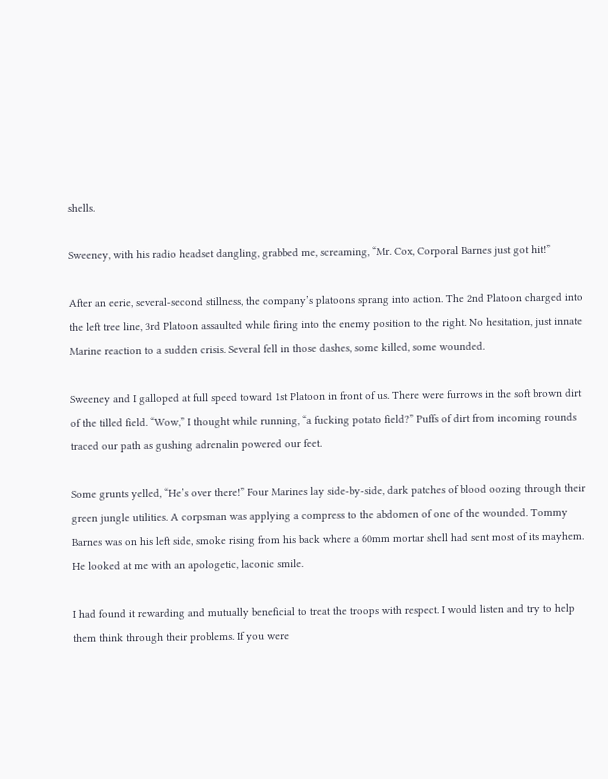shells.

Sweeney, with his radio headset dangling, grabbed me, screaming, “Mr. Cox, Corporal Barnes just got hit!”

After an eerie, several-second stillness, the company’s platoons sprang into action. The 2nd Platoon charged into the left tree line, 3rd Platoon assaulted while firing into the enemy position to the right. No hesitation, just innate Marine reaction to a sudden crisis. Several fell in those dashes, some killed, some wounded.

Sweeney and I galloped at full speed toward 1st Platoon in front of us. There were furrows in the soft brown dirt of the tilled field. “Wow,” I thought while running, “a fucking potato field?” Puffs of dirt from incoming rounds traced our path as gushing adrenalin powered our feet.

Some grunts yelled, “He’s over there!” Four Marines lay side-by-side, dark patches of blood oozing through their green jungle utilities. A corpsman was applying a compress to the abdomen of one of the wounded. Tommy Barnes was on his left side, smoke rising from his back where a 60mm mortar shell had sent most of its mayhem. He looked at me with an apologetic, laconic smile.

I had found it rewarding and mutually beneficial to treat the troops with respect. I would listen and try to help them think through their problems. If you were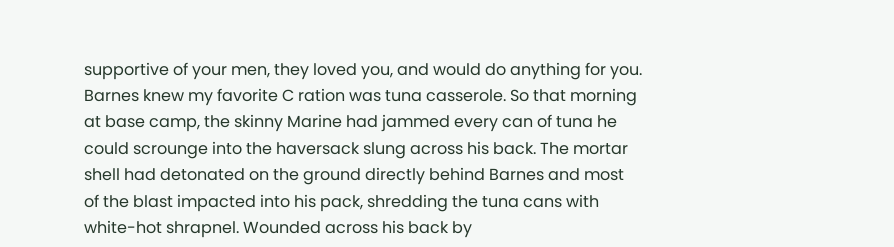supportive of your men, they loved you, and would do anything for you. Barnes knew my favorite C ration was tuna casserole. So that morning at base camp, the skinny Marine had jammed every can of tuna he could scrounge into the haversack slung across his back. The mortar shell had detonated on the ground directly behind Barnes and most of the blast impacted into his pack, shredding the tuna cans with white-hot shrapnel. Wounded across his back by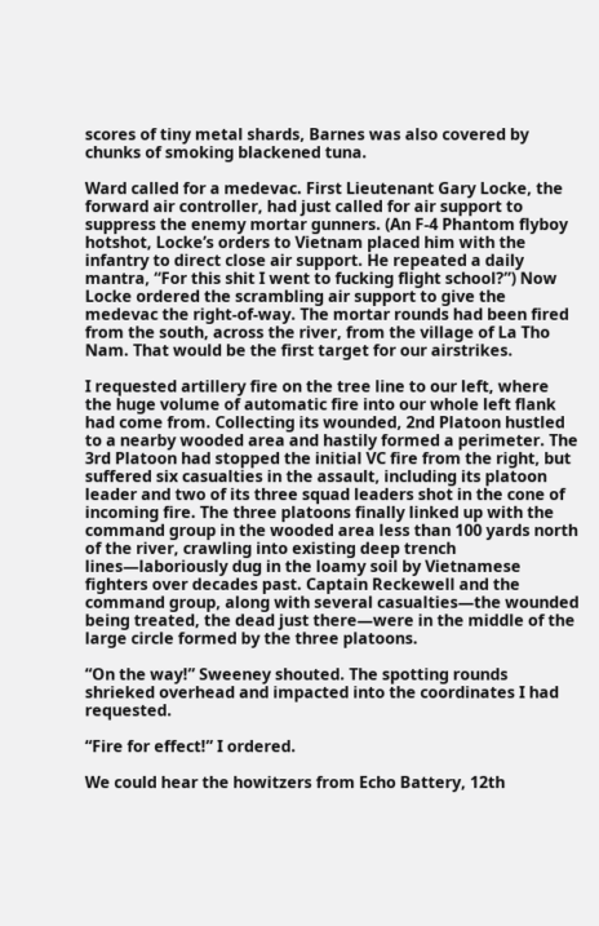scores of tiny metal shards, Barnes was also covered by chunks of smoking blackened tuna.

Ward called for a medevac. First Lieutenant Gary Locke, the forward air controller, had just called for air support to suppress the enemy mortar gunners. (An F-4 Phantom flyboy hotshot, Locke’s orders to Vietnam placed him with the infantry to direct close air support. He repeated a daily mantra, “For this shit I went to fucking flight school?”) Now Locke ordered the scrambling air support to give the medevac the right-of-way. The mortar rounds had been fired from the south, across the river, from the village of La Tho Nam. That would be the first target for our airstrikes.

I requested artillery fire on the tree line to our left, where the huge volume of automatic fire into our whole left flank had come from. Collecting its wounded, 2nd Platoon hustled to a nearby wooded area and hastily formed a perimeter. The 3rd Platoon had stopped the initial VC fire from the right, but suffered six casualties in the assault, including its platoon leader and two of its three squad leaders shot in the cone of incoming fire. The three platoons finally linked up with the command group in the wooded area less than 100 yards north of the river, crawling into existing deep trench lines—laboriously dug in the loamy soil by Vietnamese fighters over decades past. Captain Reckewell and the command group, along with several casualties—the wounded being treated, the dead just there—were in the middle of the large circle formed by the three platoons.

“On the way!” Sweeney shouted. The spotting rounds shrieked overhead and impacted into the coordinates I had requested.

“Fire for effect!” I ordered.

We could hear the howitzers from Echo Battery, 12th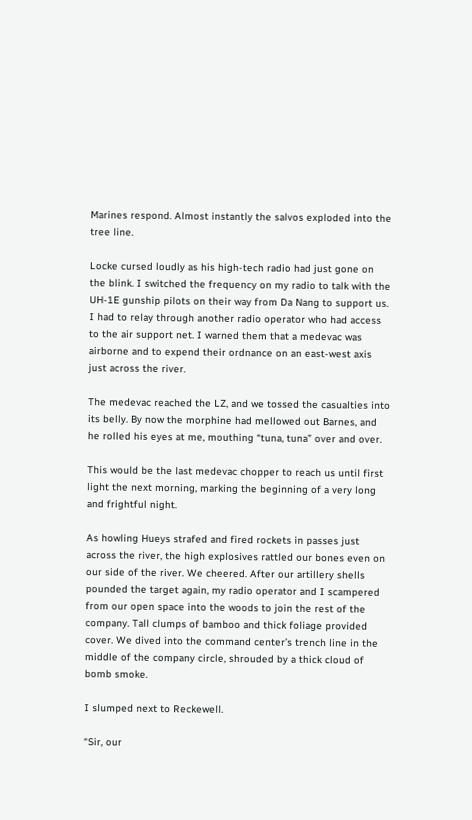Marines respond. Almost instantly the salvos exploded into the tree line.

Locke cursed loudly as his high-tech radio had just gone on the blink. I switched the frequency on my radio to talk with the UH-1E gunship pilots on their way from Da Nang to support us. I had to relay through another radio operator who had access to the air support net. I warned them that a medevac was airborne and to expend their ordnance on an east-west axis just across the river.

The medevac reached the LZ, and we tossed the casualties into its belly. By now the morphine had mellowed out Barnes, and he rolled his eyes at me, mouthing “tuna, tuna” over and over.

This would be the last medevac chopper to reach us until first light the next morning, marking the beginning of a very long and frightful night.

As howling Hueys strafed and fired rockets in passes just across the river, the high explosives rattled our bones even on our side of the river. We cheered. After our artillery shells pounded the target again, my radio operator and I scampered from our open space into the woods to join the rest of the company. Tall clumps of bamboo and thick foliage provided cover. We dived into the command center’s trench line in the middle of the company circle, shrouded by a thick cloud of bomb smoke.

I slumped next to Reckewell.

“Sir, our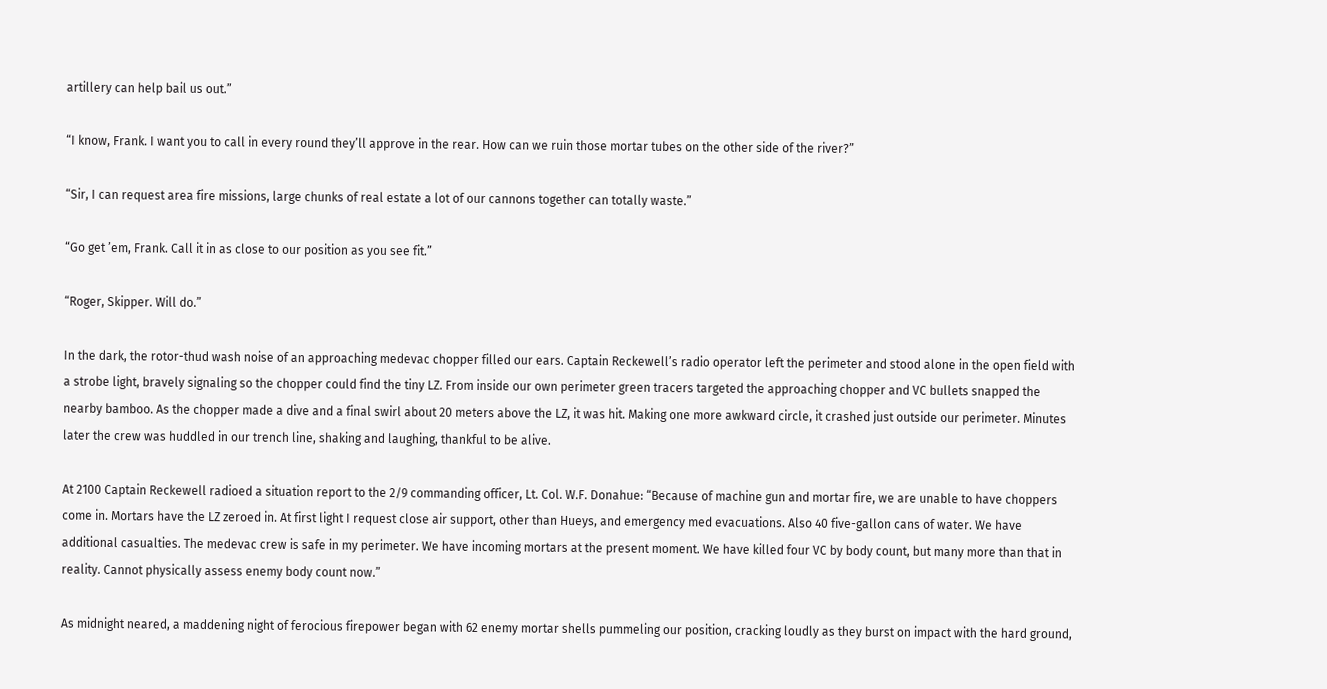artillery can help bail us out.”

“I know, Frank. I want you to call in every round they’ll approve in the rear. How can we ruin those mortar tubes on the other side of the river?”

“Sir, I can request area fire missions, large chunks of real estate a lot of our cannons together can totally waste.”

“Go get ’em, Frank. Call it in as close to our position as you see fit.”

“Roger, Skipper. Will do.”

In the dark, the rotor-thud wash noise of an approaching medevac chopper filled our ears. Captain Reckewell’s radio operator left the perimeter and stood alone in the open field with a strobe light, bravely signaling so the chopper could find the tiny LZ. From inside our own perimeter green tracers targeted the approaching chopper and VC bullets snapped the nearby bamboo. As the chopper made a dive and a final swirl about 20 meters above the LZ, it was hit. Making one more awkward circle, it crashed just outside our perimeter. Minutes later the crew was huddled in our trench line, shaking and laughing, thankful to be alive.

At 2100 Captain Reckewell radioed a situation report to the 2/9 commanding officer, Lt. Col. W.F. Donahue: “Because of machine gun and mortar fire, we are unable to have choppers come in. Mortars have the LZ zeroed in. At first light I request close air support, other than Hueys, and emergency med evacuations. Also 40 five-gallon cans of water. We have additional casualties. The medevac crew is safe in my perimeter. We have incoming mortars at the present moment. We have killed four VC by body count, but many more than that in reality. Cannot physically assess enemy body count now.”

As midnight neared, a maddening night of ferocious firepower began with 62 enemy mortar shells pummeling our position, cracking loudly as they burst on impact with the hard ground,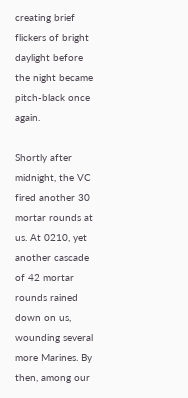creating brief flickers of bright daylight before the night became pitch-black once again.

Shortly after midnight, the VC fired another 30 mortar rounds at us. At 0210, yet another cascade of 42 mortar rounds rained down on us, wounding several more Marines. By then, among our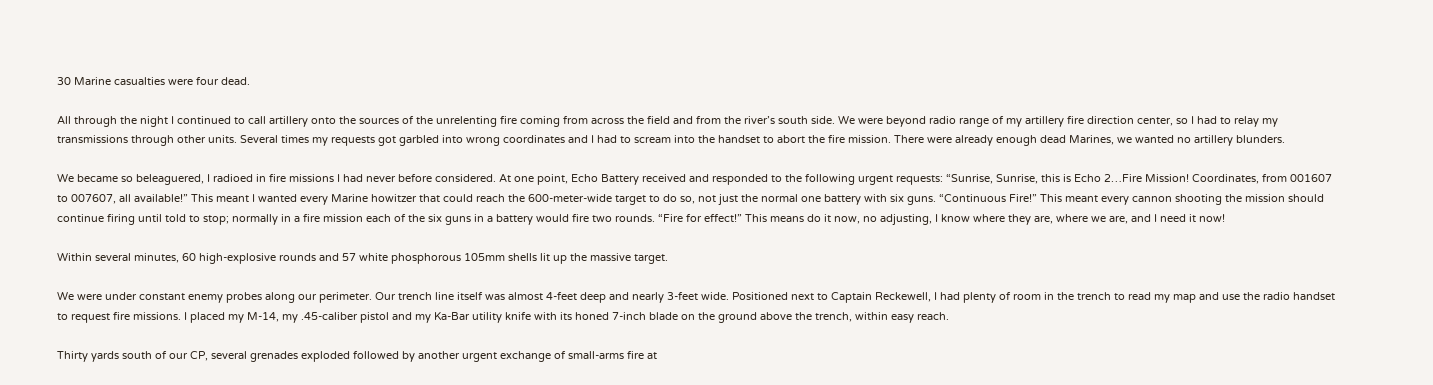30 Marine casualties were four dead.

All through the night I continued to call artillery onto the sources of the unrelenting fire coming from across the field and from the river’s south side. We were beyond radio range of my artillery fire direction center, so I had to relay my transmissions through other units. Several times my requests got garbled into wrong coordinates and I had to scream into the handset to abort the fire mission. There were already enough dead Marines, we wanted no artillery blunders.

We became so beleaguered, I radioed in fire missions I had never before considered. At one point, Echo Battery received and responded to the following urgent requests: “Sunrise, Sunrise, this is Echo 2…Fire Mission! Coordinates, from 001607 to 007607, all available!” This meant I wanted every Marine howitzer that could reach the 600-meter-wide target to do so, not just the normal one battery with six guns. “Continuous Fire!” This meant every cannon shooting the mission should continue firing until told to stop; normally in a fire mission each of the six guns in a battery would fire two rounds. “Fire for effect!” This means do it now, no adjusting, I know where they are, where we are, and I need it now!

Within several minutes, 60 high-explosive rounds and 57 white phosphorous 105mm shells lit up the massive target.

We were under constant enemy probes along our perimeter. Our trench line itself was almost 4-feet deep and nearly 3-feet wide. Positioned next to Captain Reckewell, I had plenty of room in the trench to read my map and use the radio handset to request fire missions. I placed my M-14, my .45-caliber pistol and my Ka-Bar utility knife with its honed 7-inch blade on the ground above the trench, within easy reach.

Thirty yards south of our CP, several grenades exploded followed by another urgent exchange of small-arms fire at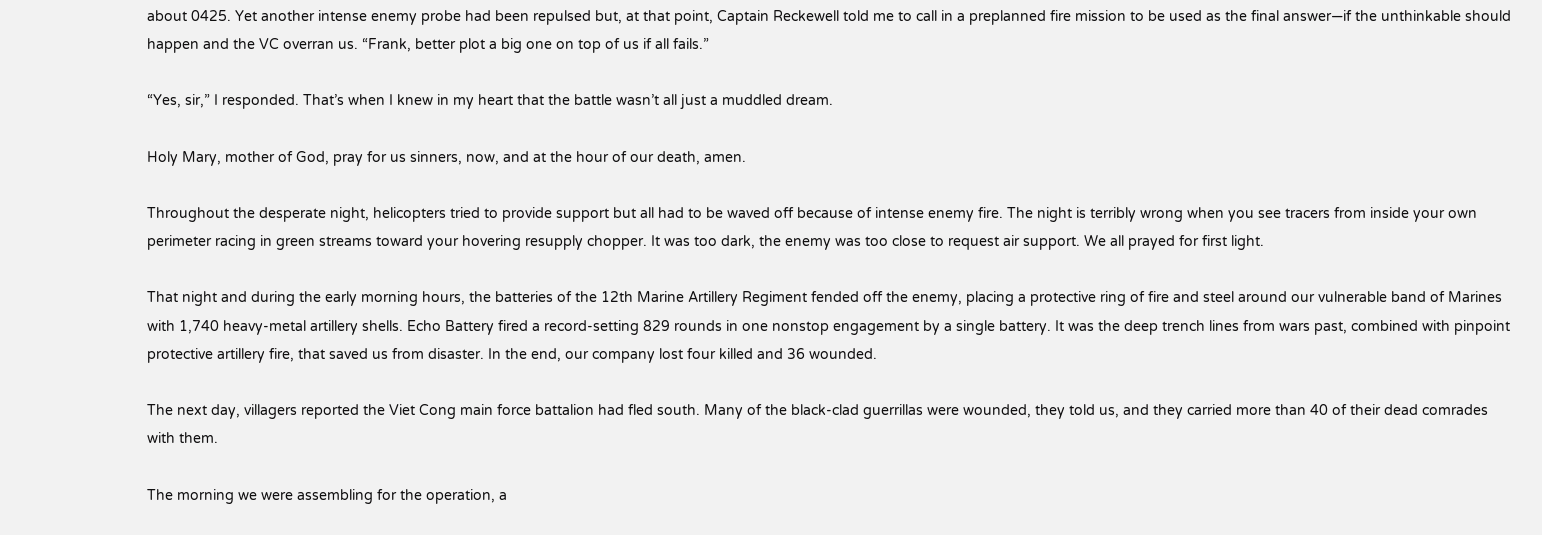about 0425. Yet another intense enemy probe had been repulsed but, at that point, Captain Reckewell told me to call in a preplanned fire mission to be used as the final answer—if the unthinkable should happen and the VC overran us. “Frank, better plot a big one on top of us if all fails.”

“Yes, sir,” I responded. That’s when I knew in my heart that the battle wasn’t all just a muddled dream.

Holy Mary, mother of God, pray for us sinners, now, and at the hour of our death, amen.

Throughout the desperate night, helicopters tried to provide support but all had to be waved off because of intense enemy fire. The night is terribly wrong when you see tracers from inside your own perimeter racing in green streams toward your hovering resupply chopper. It was too dark, the enemy was too close to request air support. We all prayed for first light.

That night and during the early morning hours, the batteries of the 12th Marine Artillery Regiment fended off the enemy, placing a protective ring of fire and steel around our vulnerable band of Marines with 1,740 heavy-metal artillery shells. Echo Battery fired a record-setting 829 rounds in one nonstop engagement by a single battery. It was the deep trench lines from wars past, combined with pinpoint protective artillery fire, that saved us from disaster. In the end, our company lost four killed and 36 wounded.

The next day, villagers reported the Viet Cong main force battalion had fled south. Many of the black-clad guerrillas were wounded, they told us, and they carried more than 40 of their dead comrades with them.

The morning we were assembling for the operation, a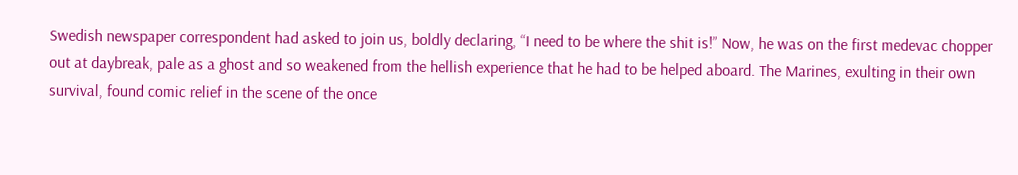Swedish newspaper correspondent had asked to join us, boldly declaring, “I need to be where the shit is!” Now, he was on the first medevac chopper out at daybreak, pale as a ghost and so weakened from the hellish experience that he had to be helped aboard. The Marines, exulting in their own survival, found comic relief in the scene of the once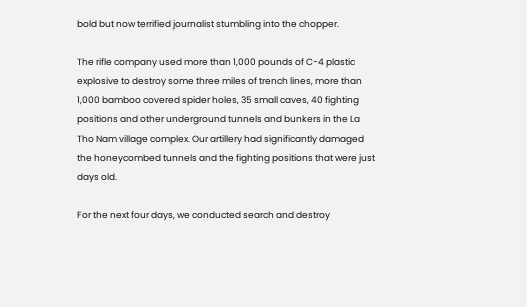bold but now terrified journalist stumbling into the chopper.

The rifle company used more than 1,000 pounds of C-4 plastic explosive to destroy some three miles of trench lines, more than 1,000 bamboo covered spider holes, 35 small caves, 40 fighting positions and other underground tunnels and bunkers in the La Tho Nam village complex. Our artillery had significantly damaged the honeycombed tunnels and the fighting positions that were just days old.

For the next four days, we conducted search and destroy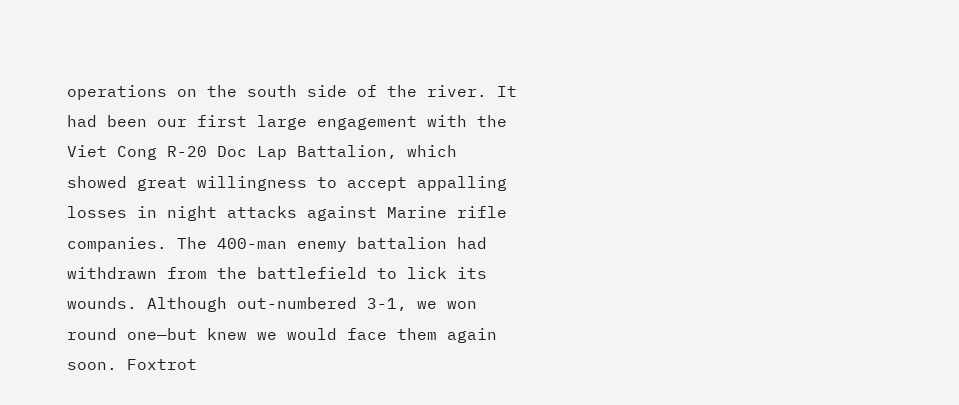operations on the south side of the river. It had been our first large engagement with the Viet Cong R-20 Doc Lap Battalion, which showed great willingness to accept appalling losses in night attacks against Marine rifle companies. The 400-man enemy battalion had withdrawn from the battlefield to lick its wounds. Although out-numbered 3-1, we won round one—but knew we would face them again soon. Foxtrot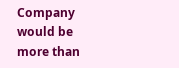Company would be more than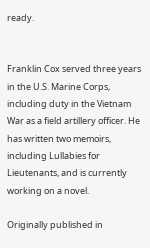ready.


Franklin Cox served three years in the U.S. Marine Corps, including duty in the Vietnam War as a field artillery officer. He has written two memoirs, including Lullabies for Lieutenants, and is currently working on a novel.

Originally published in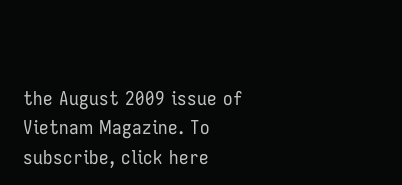the August 2009 issue of Vietnam Magazine. To subscribe, click here